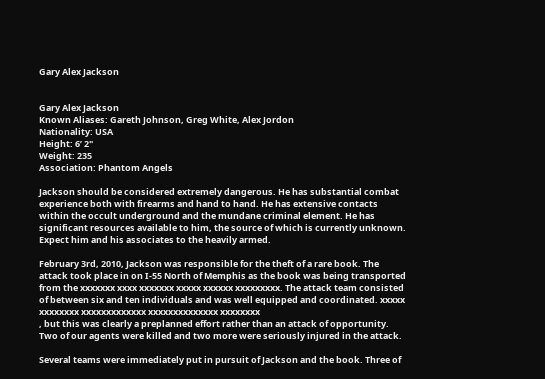Gary Alex Jackson


Gary Alex Jackson
Known Aliases: Gareth Johnson, Greg White, Alex Jordon
Nationality: USA
Height: 6’ 2"
Weight: 235
Association: Phantom Angels

Jackson should be considered extremely dangerous. He has substantial combat experience both with firearms and hand to hand. He has extensive contacts within the occult underground and the mundane criminal element. He has significant resources available to him, the source of which is currently unknown. Expect him and his associates to the heavily armed.

February 3rd, 2010, Jackson was responsible for the theft of a rare book. The attack took place in on I-55 North of Memphis as the book was being transported from the xxxxxxx xxxx xxxxxxx xxxxx xxxxxx xxxxxxxxx. The attack team consisted of between six and ten individuals and was well equipped and coordinated. xxxxx
xxxxxxxx xxxxxxxxxxxxx xxxxxxxxxxxxxx xxxxxxxx
, but this was clearly a preplanned effort rather than an attack of opportunity. Two of our agents were killed and two more were seriously injured in the attack.

Several teams were immediately put in pursuit of Jackson and the book. Three of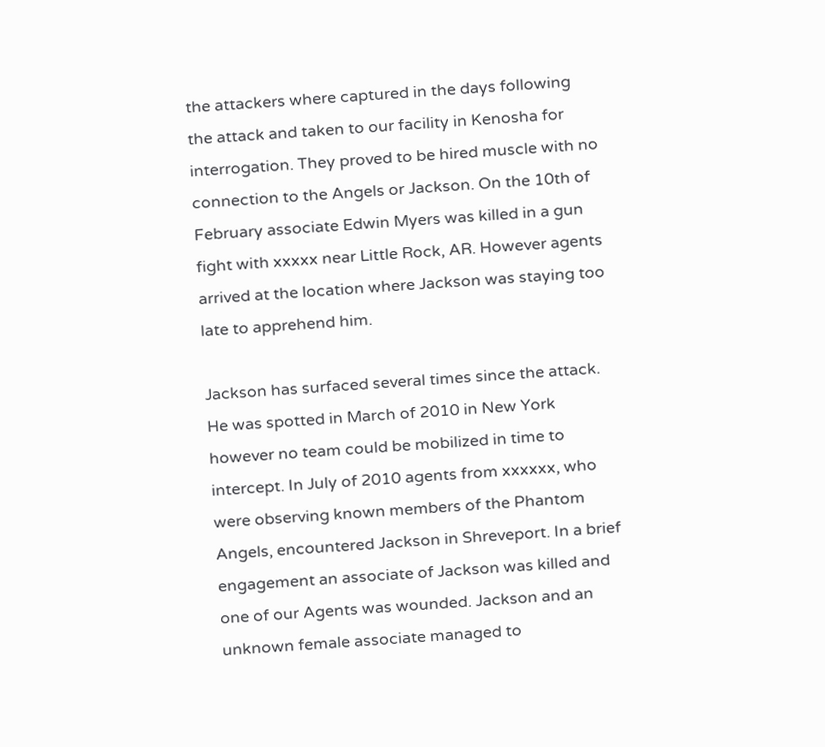the attackers where captured in the days following the attack and taken to our facility in Kenosha for interrogation. They proved to be hired muscle with no connection to the Angels or Jackson. On the 10th of February associate Edwin Myers was killed in a gun fight with xxxxx near Little Rock, AR. However agents arrived at the location where Jackson was staying too late to apprehend him.

Jackson has surfaced several times since the attack. He was spotted in March of 2010 in New York however no team could be mobilized in time to intercept. In July of 2010 agents from xxxxxx, who were observing known members of the Phantom Angels, encountered Jackson in Shreveport. In a brief engagement an associate of Jackson was killed and one of our Agents was wounded. Jackson and an unknown female associate managed to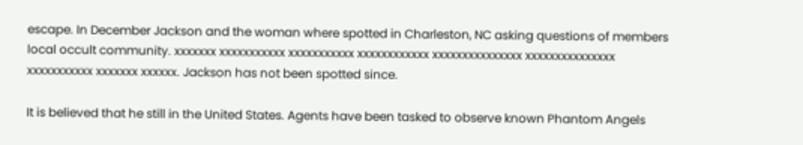escape. In December Jackson and the woman where spotted in Charleston, NC asking questions of members local occult community. xxxxxxx xxxxxxxxxxx xxxxxxxxxxx xxxxxxxxxxxx xxxxxxxxxxxxxxx xxxxxxxxxxxxxxx xxxxxxxxxxx xxxxxxx xxxxxx. Jackson has not been spotted since.

It is believed that he still in the United States. Agents have been tasked to observe known Phantom Angels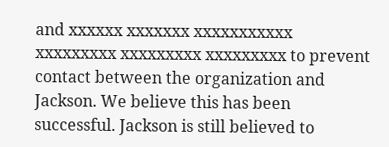and xxxxxx xxxxxxx xxxxxxxxxxx xxxxxxxxx xxxxxxxxx xxxxxxxxx to prevent contact between the organization and Jackson. We believe this has been successful. Jackson is still believed to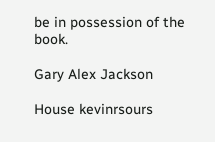be in possession of the book.

Gary Alex Jackson

House kevinrsours